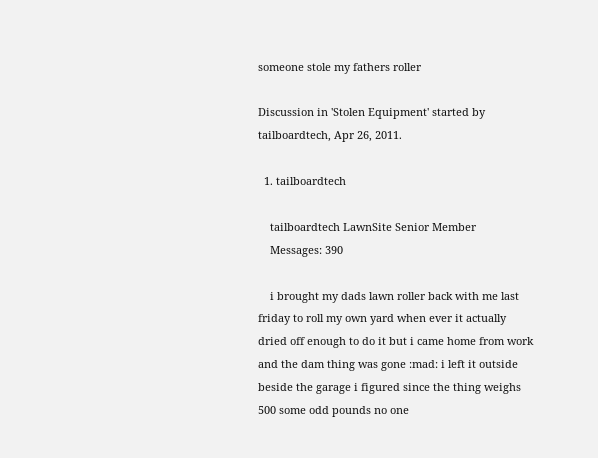someone stole my fathers roller

Discussion in 'Stolen Equipment' started by tailboardtech, Apr 26, 2011.

  1. tailboardtech

    tailboardtech LawnSite Senior Member
    Messages: 390

    i brought my dads lawn roller back with me last friday to roll my own yard when ever it actually dried off enough to do it but i came home from work and the dam thing was gone :mad: i left it outside beside the garage i figured since the thing weighs 500 some odd pounds no one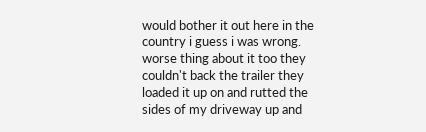would bother it out here in the country i guess i was wrong. worse thing about it too they couldn't back the trailer they loaded it up on and rutted the sides of my driveway up and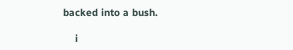backed into a bush.

    i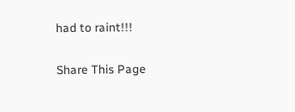had to raint!!!

Share This Page